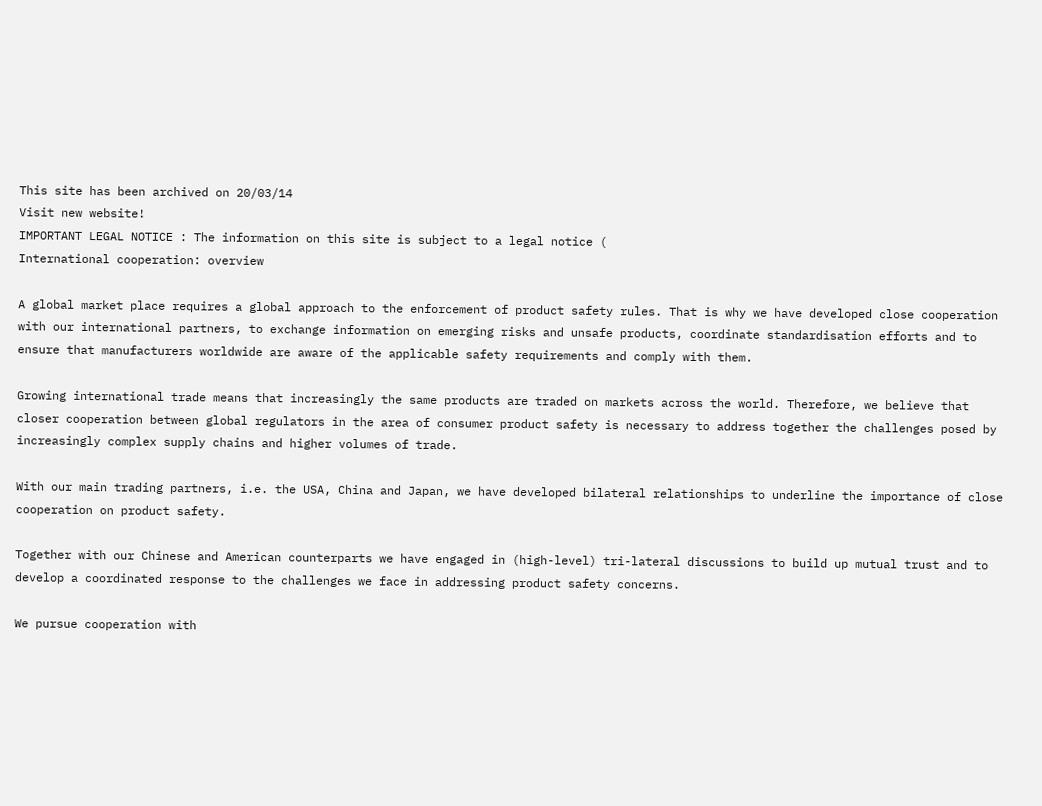This site has been archived on 20/03/14
Visit new website!
IMPORTANT LEGAL NOTICE : The information on this site is subject to a legal notice (
International cooperation: overview

A global market place requires a global approach to the enforcement of product safety rules. That is why we have developed close cooperation with our international partners, to exchange information on emerging risks and unsafe products, coordinate standardisation efforts and to ensure that manufacturers worldwide are aware of the applicable safety requirements and comply with them.

Growing international trade means that increasingly the same products are traded on markets across the world. Therefore, we believe that closer cooperation between global regulators in the area of consumer product safety is necessary to address together the challenges posed by increasingly complex supply chains and higher volumes of trade.

With our main trading partners, i.e. the USA, China and Japan, we have developed bilateral relationships to underline the importance of close cooperation on product safety.

Together with our Chinese and American counterparts we have engaged in (high-level) tri-lateral discussions to build up mutual trust and to develop a coordinated response to the challenges we face in addressing product safety concerns.

We pursue cooperation with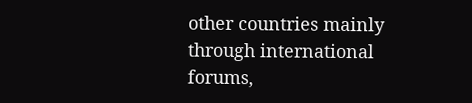other countries mainly through international forums,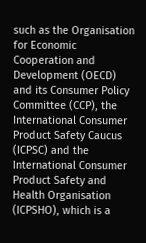such as the Organisation for Economic Cooperation and Development (OECD) and its Consumer Policy Committee (CCP), the International Consumer Product Safety Caucus (ICPSC) and the International Consumer Product Safety and Health Organisation (ICPSHO), which is a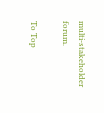multi-stakeholder forum.

To Top